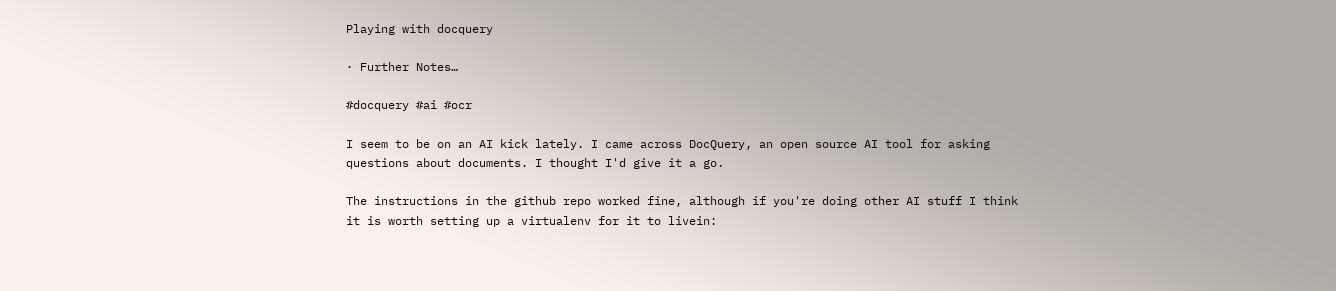Playing with docquery

· Further Notes…

#docquery #ai #ocr

I seem to be on an AI kick lately. I came across DocQuery, an open source AI tool for asking questions about documents. I thought I'd give it a go.

The instructions in the github repo worked fine, although if you're doing other AI stuff I think it is worth setting up a virtualenv for it to livein: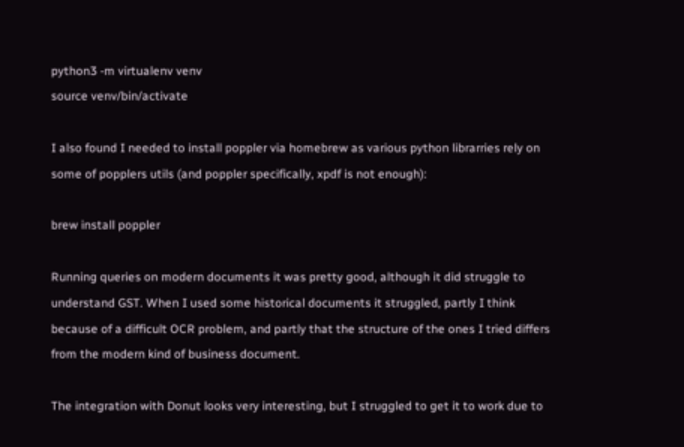python3 -m virtualenv venv
source venv/bin/activate

I also found I needed to install poppler via homebrew as various python librarries rely on some of popplers utils (and poppler specifically, xpdf is not enough):

brew install poppler

Running queries on modern documents it was pretty good, although it did struggle to understand GST. When I used some historical documents it struggled, partly I think because of a difficult OCR problem, and partly that the structure of the ones I tried differs from the modern kind of business document.

The integration with Donut looks very interesting, but I struggled to get it to work due to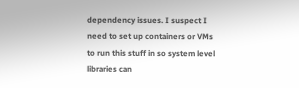dependency issues. I suspect I need to set up containers or VMs to run this stuff in so system level libraries can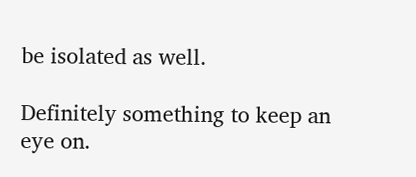be isolated as well.

Definitely something to keep an eye on.